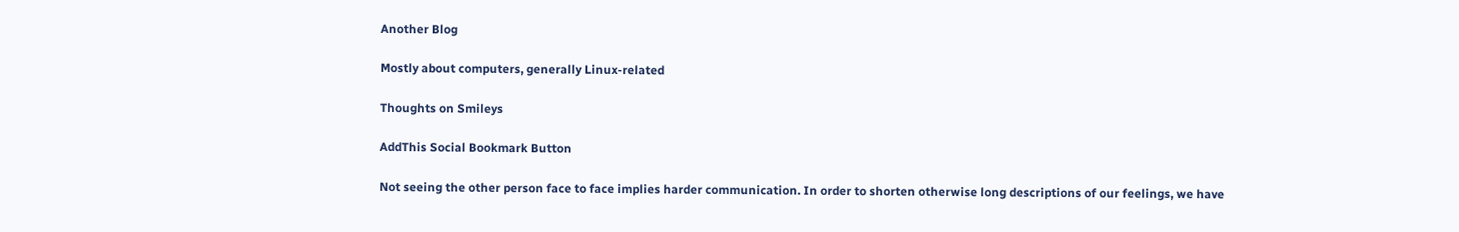Another Blog

Mostly about computers, generally Linux-related

Thoughts on Smileys

AddThis Social Bookmark Button

Not seeing the other person face to face implies harder communication. In order to shorten otherwise long descriptions of our feelings, we have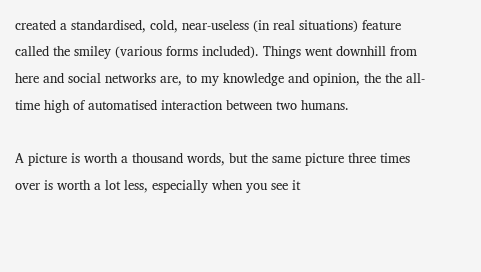created a standardised, cold, near-useless (in real situations) feature called the smiley (various forms included). Things went downhill from here and social networks are, to my knowledge and opinion, the the all-time high of automatised interaction between two humans.

A picture is worth a thousand words, but the same picture three times over is worth a lot less, especially when you see it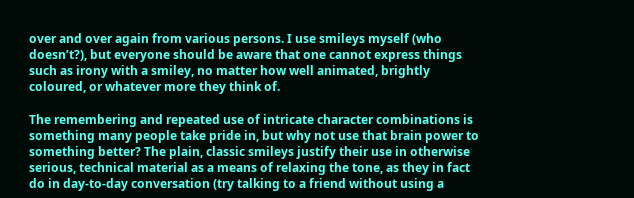over and over again from various persons. I use smileys myself (who doesn’t?), but everyone should be aware that one cannot express things such as irony with a smiley, no matter how well animated, brightly coloured, or whatever more they think of.

The remembering and repeated use of intricate character combinations is something many people take pride in, but why not use that brain power to something better? The plain, classic smileys justify their use in otherwise serious, technical material as a means of relaxing the tone, as they in fact do in day-to-day conversation (try talking to a friend without using a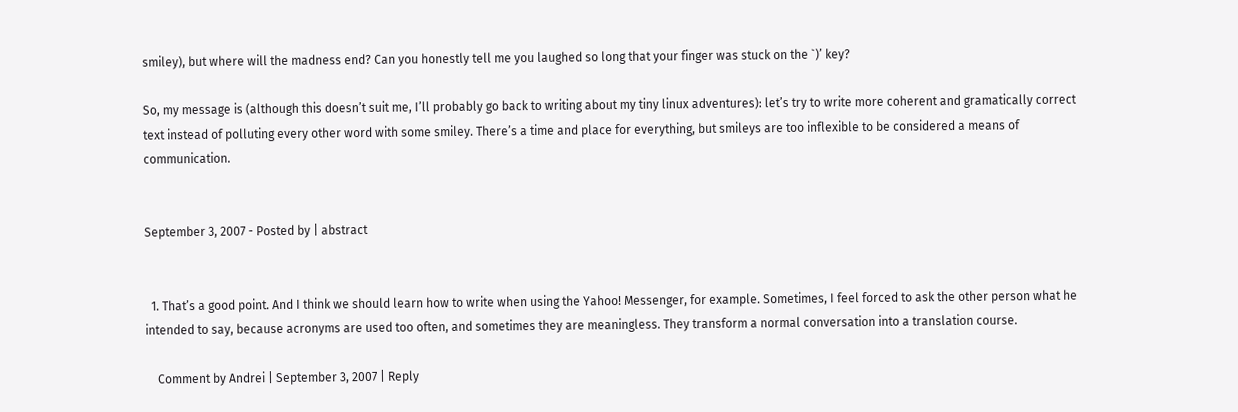smiley), but where will the madness end? Can you honestly tell me you laughed so long that your finger was stuck on the `)’ key?

So, my message is (although this doesn’t suit me, I’ll probably go back to writing about my tiny linux adventures): let’s try to write more coherent and gramatically correct text instead of polluting every other word with some smiley. There’s a time and place for everything, but smileys are too inflexible to be considered a means of communication.


September 3, 2007 - Posted by | abstract


  1. That’s a good point. And I think we should learn how to write when using the Yahoo! Messenger, for example. Sometimes, I feel forced to ask the other person what he intended to say, because acronyms are used too often, and sometimes they are meaningless. They transform a normal conversation into a translation course.

    Comment by Andrei | September 3, 2007 | Reply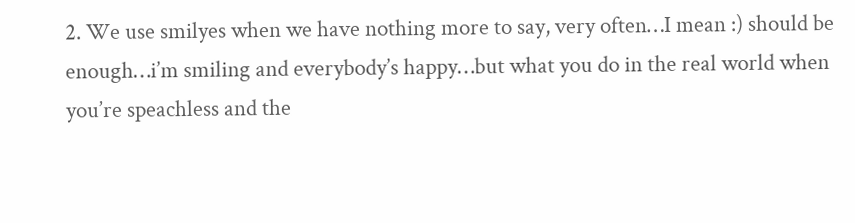2. We use smilyes when we have nothing more to say, very often…I mean :) should be enough…i’m smiling and everybody’s happy…but what you do in the real world when you’re speachless and the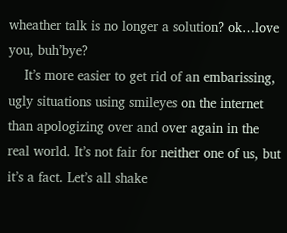wheather talk is no longer a solution? ok…love you, buh’bye?
    It’s more easier to get rid of an embarissing, ugly situations using smileyes on the internet than apologizing over and over again in the real world. It’s not fair for neither one of us, but it’s a fact. Let’s all shake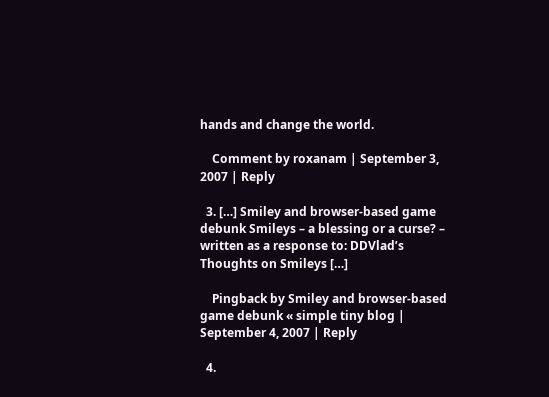hands and change the world.

    Comment by roxanam | September 3, 2007 | Reply

  3. […] Smiley and browser-based game debunk Smileys – a blessing or a curse? – written as a response to: DDVlad’s Thoughts on Smileys […]

    Pingback by Smiley and browser-based game debunk « simple tiny blog | September 4, 2007 | Reply

  4.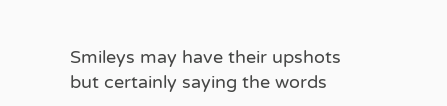Smileys may have their upshots but certainly saying the words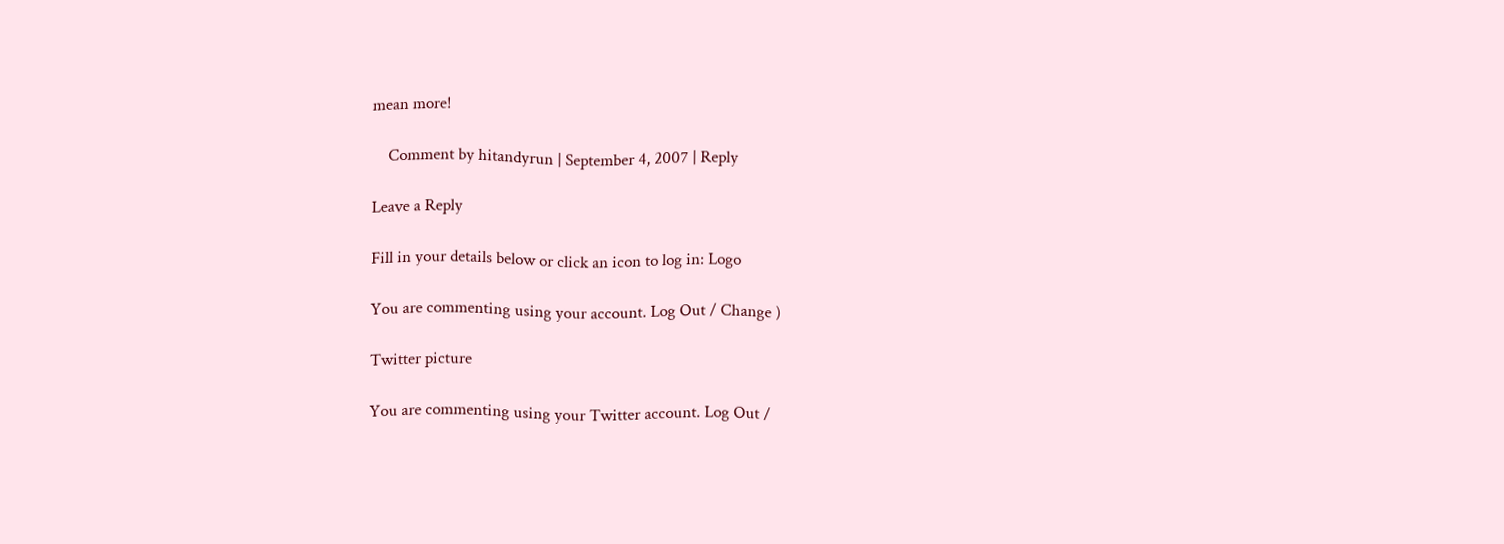mean more!

    Comment by hitandyrun | September 4, 2007 | Reply

Leave a Reply

Fill in your details below or click an icon to log in: Logo

You are commenting using your account. Log Out / Change )

Twitter picture

You are commenting using your Twitter account. Log Out /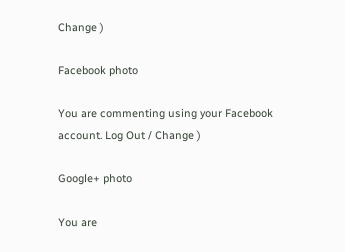Change )

Facebook photo

You are commenting using your Facebook account. Log Out / Change )

Google+ photo

You are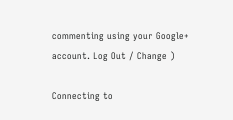commenting using your Google+ account. Log Out / Change )

Connecting to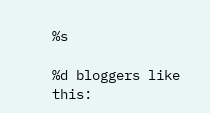%s

%d bloggers like this: